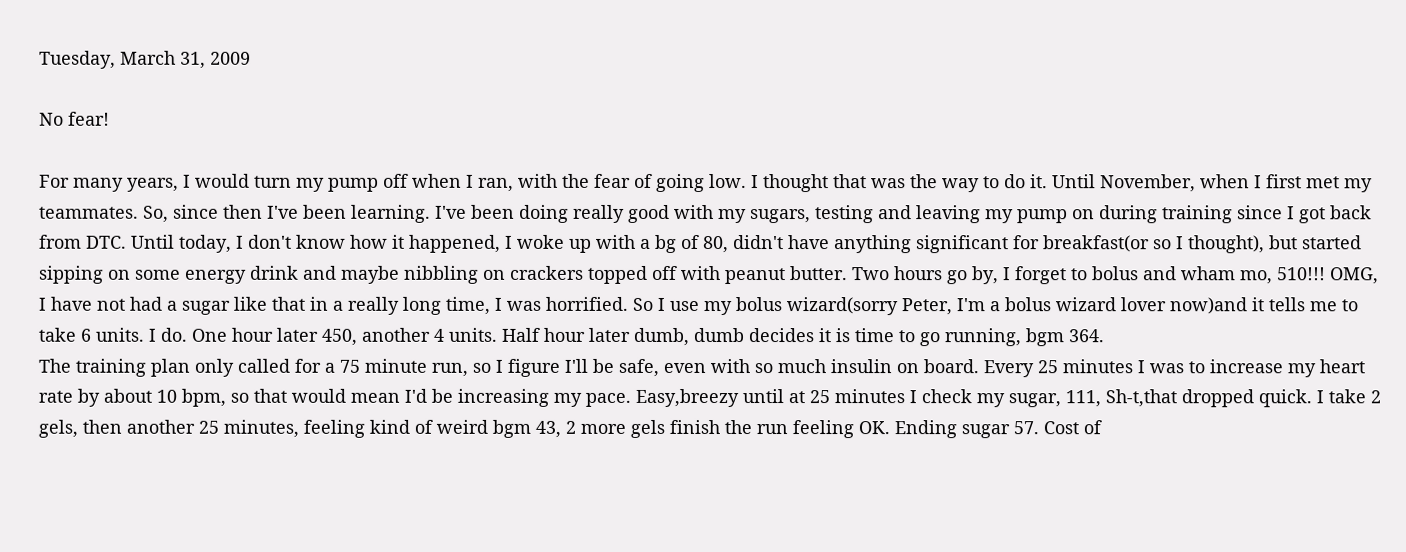Tuesday, March 31, 2009

No fear!

For many years, I would turn my pump off when I ran, with the fear of going low. I thought that was the way to do it. Until November, when I first met my teammates. So, since then I've been learning. I've been doing really good with my sugars, testing and leaving my pump on during training since I got back from DTC. Until today, I don't know how it happened, I woke up with a bg of 80, didn't have anything significant for breakfast(or so I thought), but started sipping on some energy drink and maybe nibbling on crackers topped off with peanut butter. Two hours go by, I forget to bolus and wham mo, 510!!! OMG, I have not had a sugar like that in a really long time, I was horrified. So I use my bolus wizard(sorry Peter, I'm a bolus wizard lover now)and it tells me to take 6 units. I do. One hour later 450, another 4 units. Half hour later dumb, dumb decides it is time to go running, bgm 364.
The training plan only called for a 75 minute run, so I figure I'll be safe, even with so much insulin on board. Every 25 minutes I was to increase my heart rate by about 10 bpm, so that would mean I'd be increasing my pace. Easy,breezy until at 25 minutes I check my sugar, 111, Sh-t,that dropped quick. I take 2 gels, then another 25 minutes, feeling kind of weird bgm 43, 2 more gels finish the run feeling OK. Ending sugar 57. Cost of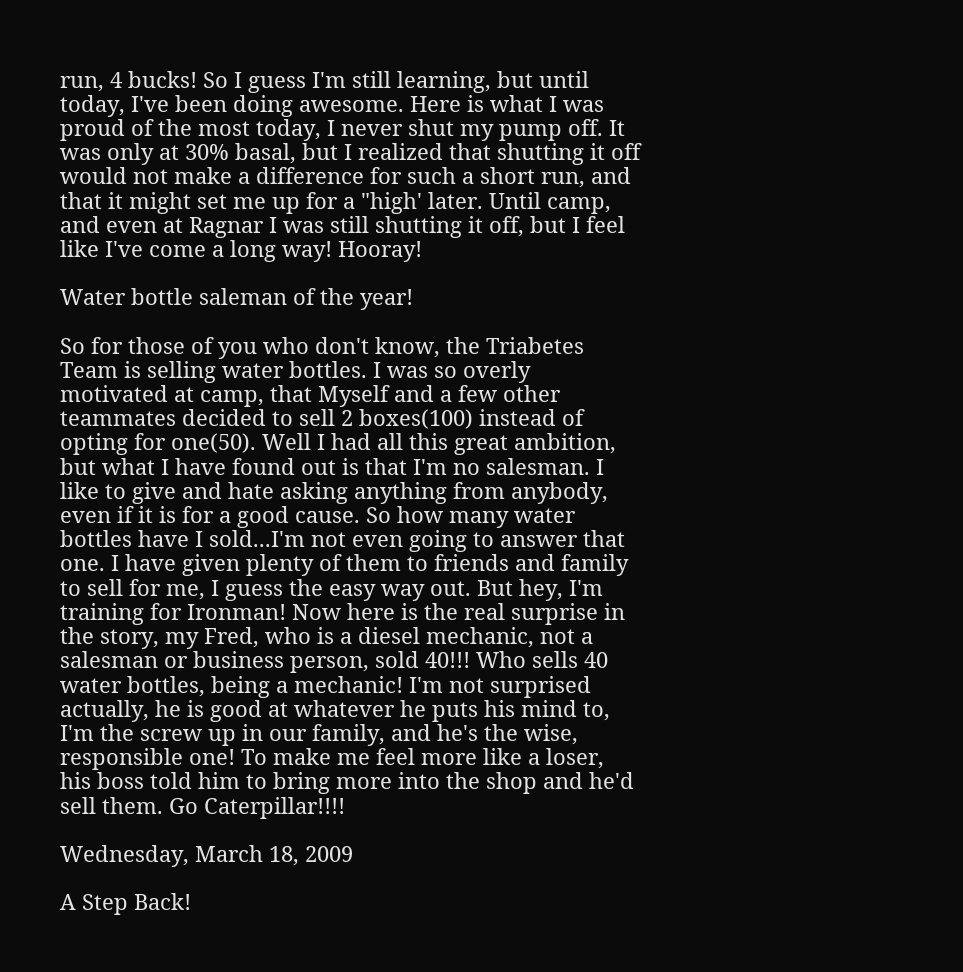run, 4 bucks! So I guess I'm still learning, but until today, I've been doing awesome. Here is what I was proud of the most today, I never shut my pump off. It was only at 30% basal, but I realized that shutting it off would not make a difference for such a short run, and that it might set me up for a "high' later. Until camp, and even at Ragnar I was still shutting it off, but I feel like I've come a long way! Hooray!

Water bottle saleman of the year!

So for those of you who don't know, the Triabetes Team is selling water bottles. I was so overly motivated at camp, that Myself and a few other teammates decided to sell 2 boxes(100) instead of opting for one(50). Well I had all this great ambition, but what I have found out is that I'm no salesman. I like to give and hate asking anything from anybody, even if it is for a good cause. So how many water bottles have I sold...I'm not even going to answer that one. I have given plenty of them to friends and family to sell for me, I guess the easy way out. But hey, I'm training for Ironman! Now here is the real surprise in the story, my Fred, who is a diesel mechanic, not a salesman or business person, sold 40!!! Who sells 40 water bottles, being a mechanic! I'm not surprised actually, he is good at whatever he puts his mind to, I'm the screw up in our family, and he's the wise, responsible one! To make me feel more like a loser, his boss told him to bring more into the shop and he'd sell them. Go Caterpillar!!!!

Wednesday, March 18, 2009

A Step Back!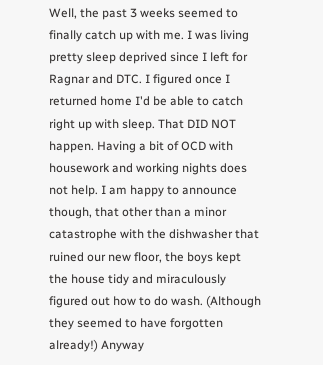Well, the past 3 weeks seemed to finally catch up with me. I was living pretty sleep deprived since I left for Ragnar and DTC. I figured once I returned home I'd be able to catch right up with sleep. That DID NOT happen. Having a bit of OCD with housework and working nights does not help. I am happy to announce though, that other than a minor catastrophe with the dishwasher that ruined our new floor, the boys kept the house tidy and miraculously figured out how to do wash. (Although they seemed to have forgotten already!) Anyway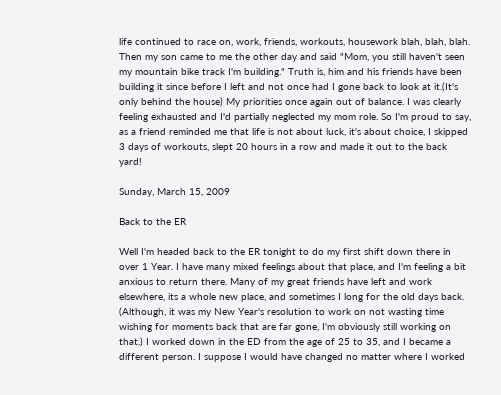life continued to race on, work, friends, workouts, housework blah, blah, blah. Then my son came to me the other day and said "Mom, you still haven't seen my mountain bike track I'm building." Truth is, him and his friends have been building it since before I left and not once had I gone back to look at it.(It's only behind the house) My priorities once again out of balance. I was clearly feeling exhausted and I'd partially neglected my mom role. So I'm proud to say, as a friend reminded me that life is not about luck, it's about choice, I skipped 3 days of workouts, slept 20 hours in a row and made it out to the back yard!

Sunday, March 15, 2009

Back to the ER

Well I'm headed back to the ER tonight to do my first shift down there in over 1 Year. I have many mixed feelings about that place, and I'm feeling a bit anxious to return there. Many of my great friends have left and work elsewhere, its a whole new place, and sometimes I long for the old days back. (Although, it was my New Year's resolution to work on not wasting time wishing for moments back that are far gone, I'm obviously still working on that.) I worked down in the ED from the age of 25 to 35, and I became a different person. I suppose I would have changed no matter where I worked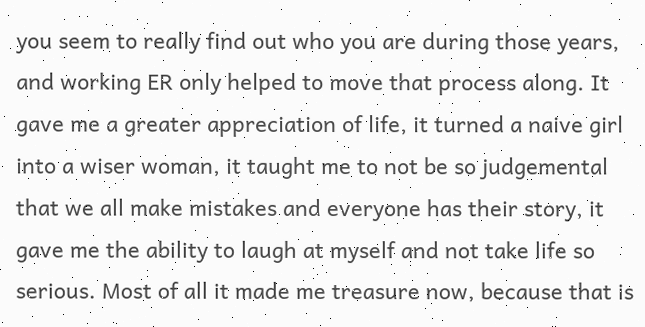you seem to really find out who you are during those years, and working ER only helped to move that process along. It gave me a greater appreciation of life, it turned a naive girl into a wiser woman, it taught me to not be so judgemental that we all make mistakes and everyone has their story, it gave me the ability to laugh at myself and not take life so serious. Most of all it made me treasure now, because that is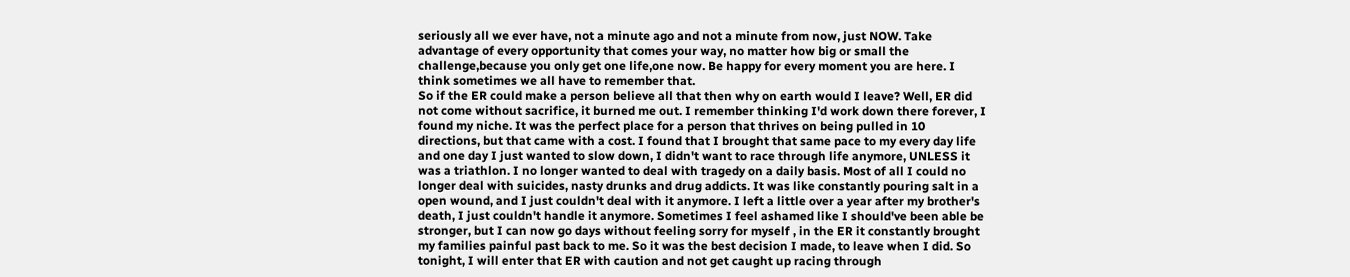seriously all we ever have, not a minute ago and not a minute from now, just NOW. Take advantage of every opportunity that comes your way, no matter how big or small the challenge,because you only get one life,one now. Be happy for every moment you are here. I think sometimes we all have to remember that.
So if the ER could make a person believe all that then why on earth would I leave? Well, ER did not come without sacrifice, it burned me out. I remember thinking I'd work down there forever, I found my niche. It was the perfect place for a person that thrives on being pulled in 10 directions, but that came with a cost. I found that I brought that same pace to my every day life and one day I just wanted to slow down, I didn't want to race through life anymore, UNLESS it was a triathlon. I no longer wanted to deal with tragedy on a daily basis. Most of all I could no longer deal with suicides, nasty drunks and drug addicts. It was like constantly pouring salt in a open wound, and I just couldn't deal with it anymore. I left a little over a year after my brother's death, I just couldn't handle it anymore. Sometimes I feel ashamed like I should've been able be stronger, but I can now go days without feeling sorry for myself , in the ER it constantly brought my families painful past back to me. So it was the best decision I made, to leave when I did. So tonight, I will enter that ER with caution and not get caught up racing through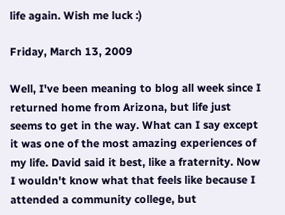life again. Wish me luck :)

Friday, March 13, 2009

Well, I've been meaning to blog all week since I returned home from Arizona, but life just seems to get in the way. What can I say except it was one of the most amazing experiences of my life. David said it best, like a fraternity. Now I wouldn't know what that feels like because I attended a community college, but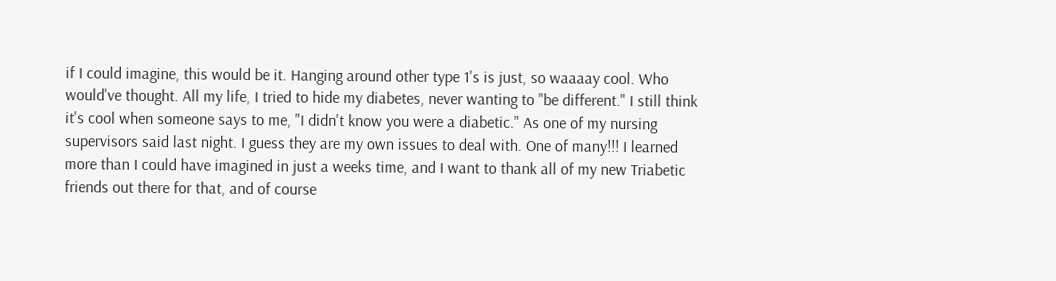if I could imagine, this would be it. Hanging around other type 1's is just, so waaaay cool. Who would've thought. All my life, I tried to hide my diabetes, never wanting to "be different." I still think it's cool when someone says to me, "I didn't know you were a diabetic." As one of my nursing supervisors said last night. I guess they are my own issues to deal with. One of many!!! I learned more than I could have imagined in just a weeks time, and I want to thank all of my new Triabetic friends out there for that, and of course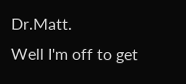Dr.Matt.
Well I'm off to get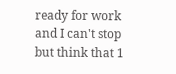ready for work and I can't stop but think that 1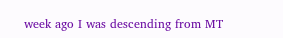week ago I was descending from MT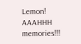Lemon! AAAHHH memories!!!